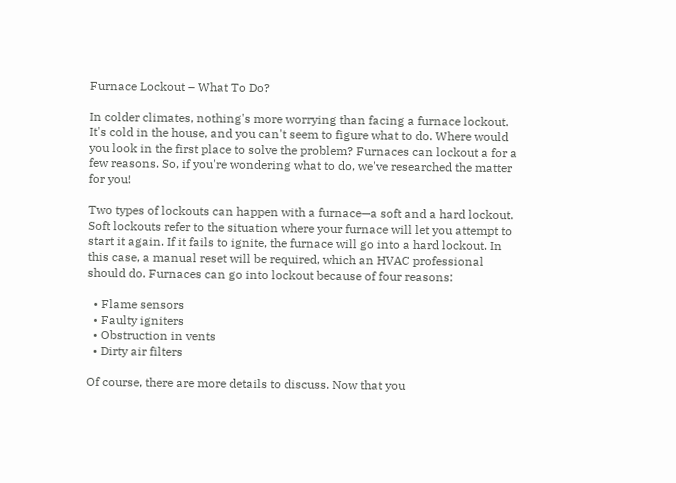Furnace Lockout – What To Do?

In colder climates, nothing's more worrying than facing a furnace lockout. It's cold in the house, and you can't seem to figure what to do. Where would you look in the first place to solve the problem? Furnaces can lockout a for a few reasons. So, if you're wondering what to do, we've researched the matter for you!

Two types of lockouts can happen with a furnace—a soft and a hard lockout. Soft lockouts refer to the situation where your furnace will let you attempt to start it again. If it fails to ignite, the furnace will go into a hard lockout. In this case, a manual reset will be required, which an HVAC professional should do. Furnaces can go into lockout because of four reasons:

  • Flame sensors
  • Faulty igniters
  • Obstruction in vents
  • Dirty air filters

Of course, there are more details to discuss. Now that you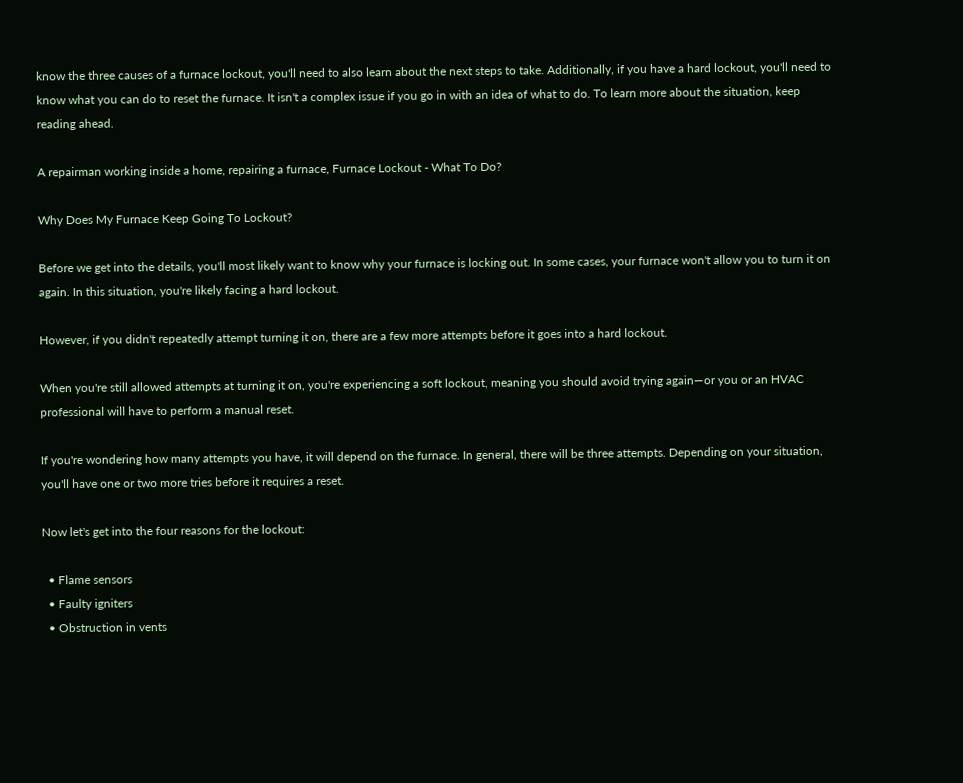know the three causes of a furnace lockout, you'll need to also learn about the next steps to take. Additionally, if you have a hard lockout, you'll need to know what you can do to reset the furnace. It isn't a complex issue if you go in with an idea of what to do. To learn more about the situation, keep reading ahead.

A repairman working inside a home, repairing a furnace, Furnace Lockout - What To Do?

Why Does My Furnace Keep Going To Lockout?

Before we get into the details, you'll most likely want to know why your furnace is locking out. In some cases, your furnace won't allow you to turn it on again. In this situation, you're likely facing a hard lockout.

However, if you didn't repeatedly attempt turning it on, there are a few more attempts before it goes into a hard lockout.

When you're still allowed attempts at turning it on, you're experiencing a soft lockout, meaning you should avoid trying again—or you or an HVAC professional will have to perform a manual reset.

If you're wondering how many attempts you have, it will depend on the furnace. In general, there will be three attempts. Depending on your situation, you'll have one or two more tries before it requires a reset.

Now let's get into the four reasons for the lockout:

  • Flame sensors
  • Faulty igniters
  • Obstruction in vents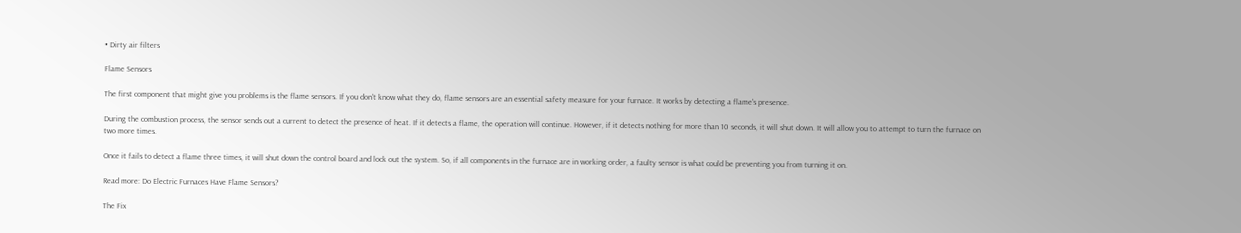• Dirty air filters

Flame Sensors

The first component that might give you problems is the flame sensors. If you don't know what they do, flame sensors are an essential safety measure for your furnace. It works by detecting a flame's presence.

During the combustion process, the sensor sends out a current to detect the presence of heat. If it detects a flame, the operation will continue. However, if it detects nothing for more than 10 seconds, it will shut down. It will allow you to attempt to turn the furnace on two more times.

Once it fails to detect a flame three times, it will shut down the control board and lock out the system. So, if all components in the furnace are in working order, a faulty sensor is what could be preventing you from turning it on.

Read more: Do Electric Furnaces Have Flame Sensors?

The Fix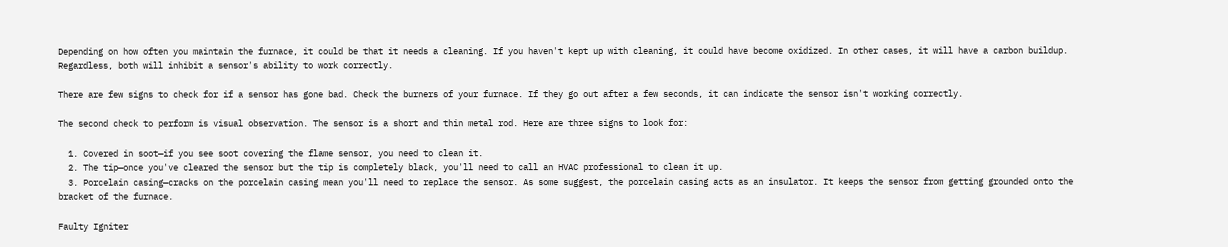Depending on how often you maintain the furnace, it could be that it needs a cleaning. If you haven't kept up with cleaning, it could have become oxidized. In other cases, it will have a carbon buildup. Regardless, both will inhibit a sensor's ability to work correctly.

There are few signs to check for if a sensor has gone bad. Check the burners of your furnace. If they go out after a few seconds, it can indicate the sensor isn't working correctly.

The second check to perform is visual observation. The sensor is a short and thin metal rod. Here are three signs to look for:

  1. Covered in soot—if you see soot covering the flame sensor, you need to clean it.
  2. The tip—once you've cleared the sensor but the tip is completely black, you'll need to call an HVAC professional to clean it up.
  3. Porcelain casing—cracks on the porcelain casing mean you'll need to replace the sensor. As some suggest, the porcelain casing acts as an insulator. It keeps the sensor from getting grounded onto the bracket of the furnace.

Faulty Igniter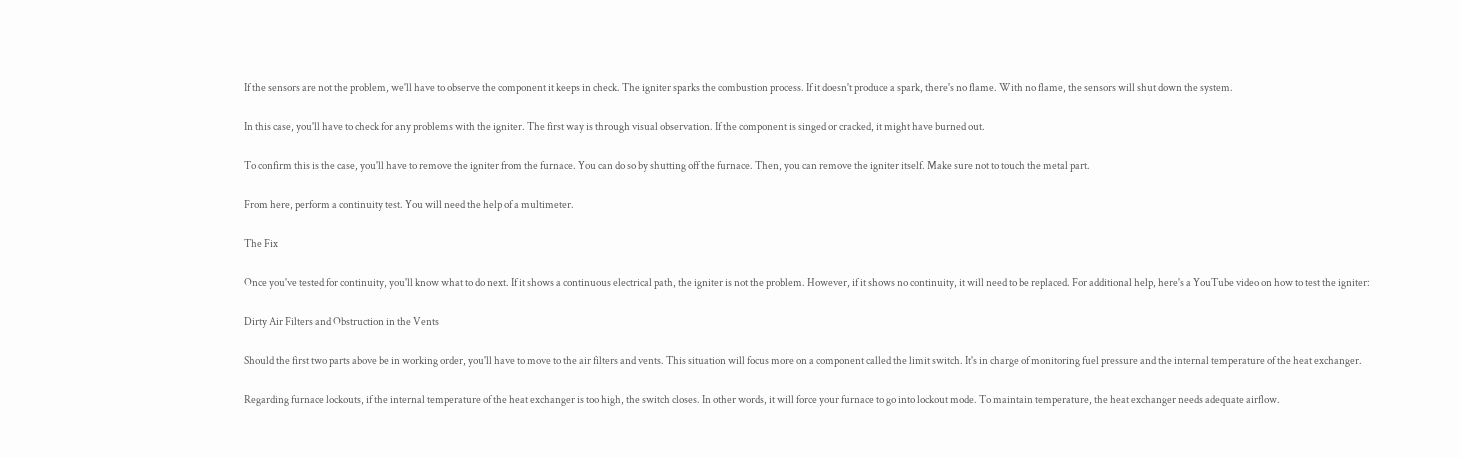If the sensors are not the problem, we'll have to observe the component it keeps in check. The igniter sparks the combustion process. If it doesn't produce a spark, there's no flame. With no flame, the sensors will shut down the system.

In this case, you'll have to check for any problems with the igniter. The first way is through visual observation. If the component is singed or cracked, it might have burned out.

To confirm this is the case, you'll have to remove the igniter from the furnace. You can do so by shutting off the furnace. Then, you can remove the igniter itself. Make sure not to touch the metal part.

From here, perform a continuity test. You will need the help of a multimeter.

The Fix

Once you've tested for continuity, you'll know what to do next. If it shows a continuous electrical path, the igniter is not the problem. However, if it shows no continuity, it will need to be replaced. For additional help, here's a YouTube video on how to test the igniter:

Dirty Air Filters and Obstruction in the Vents

Should the first two parts above be in working order, you'll have to move to the air filters and vents. This situation will focus more on a component called the limit switch. It's in charge of monitoring fuel pressure and the internal temperature of the heat exchanger.

Regarding furnace lockouts, if the internal temperature of the heat exchanger is too high, the switch closes. In other words, it will force your furnace to go into lockout mode. To maintain temperature, the heat exchanger needs adequate airflow.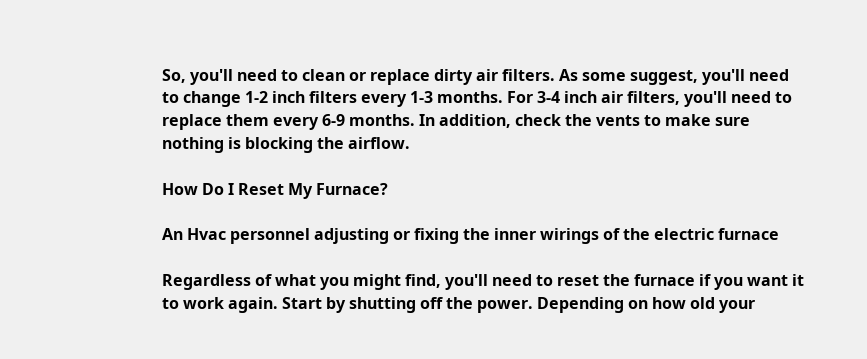So, you'll need to clean or replace dirty air filters. As some suggest, you'll need to change 1-2 inch filters every 1-3 months. For 3-4 inch air filters, you'll need to replace them every 6-9 months. In addition, check the vents to make sure nothing is blocking the airflow.

How Do I Reset My Furnace?

An Hvac personnel adjusting or fixing the inner wirings of the electric furnace

Regardless of what you might find, you'll need to reset the furnace if you want it to work again. Start by shutting off the power. Depending on how old your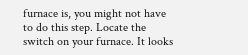furnace is, you might not have to do this step. Locate the switch on your furnace. It looks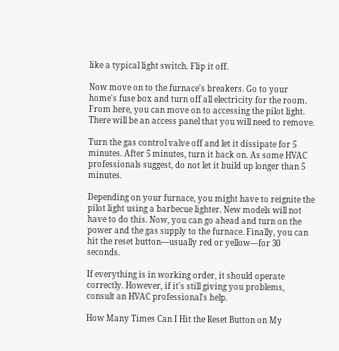like a typical light switch. Flip it off.

Now move on to the furnace's breakers. Go to your home's fuse box and turn off all electricity for the room. From here, you can move on to accessing the pilot light. There will be an access panel that you will need to remove.

Turn the gas control valve off and let it dissipate for 5 minutes. After 5 minutes, turn it back on. As some HVAC professionals suggest, do not let it build up longer than 5 minutes.

Depending on your furnace, you might have to reignite the pilot light using a barbecue lighter. New models will not have to do this. Now, you can go ahead and turn on the power and the gas supply to the furnace. Finally, you can hit the reset button—usually red or yellow—for 30 seconds.

If everything is in working order, it should operate correctly. However, if it's still giving you problems, consult an HVAC professional's help.

How Many Times Can I Hit the Reset Button on My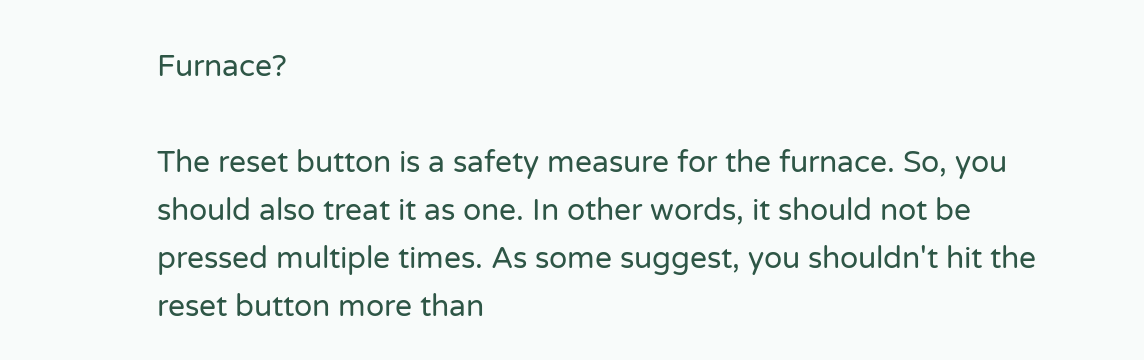Furnace?

The reset button is a safety measure for the furnace. So, you should also treat it as one. In other words, it should not be pressed multiple times. As some suggest, you shouldn't hit the reset button more than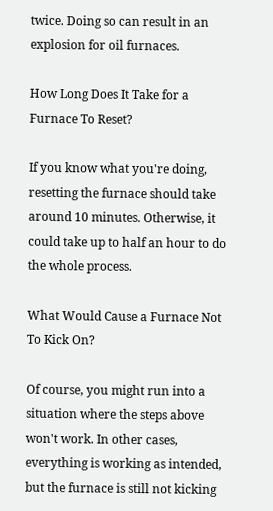twice. Doing so can result in an explosion for oil furnaces.

How Long Does It Take for a Furnace To Reset?

If you know what you're doing, resetting the furnace should take around 10 minutes. Otherwise, it could take up to half an hour to do the whole process.

What Would Cause a Furnace Not To Kick On?

Of course, you might run into a situation where the steps above won't work. In other cases, everything is working as intended, but the furnace is still not kicking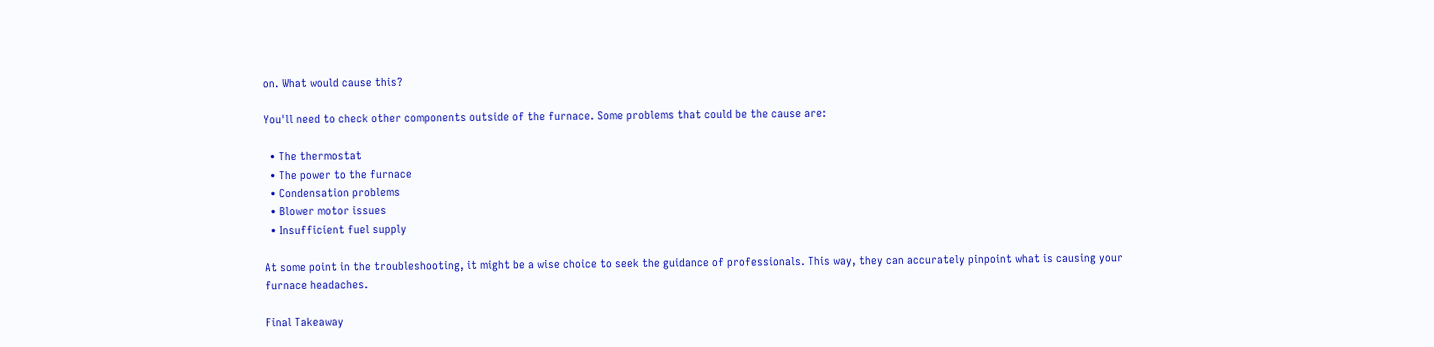on. What would cause this?

You'll need to check other components outside of the furnace. Some problems that could be the cause are:

  • The thermostat
  • The power to the furnace
  • Condensation problems
  • Blower motor issues
  • Insufficient fuel supply

At some point in the troubleshooting, it might be a wise choice to seek the guidance of professionals. This way, they can accurately pinpoint what is causing your furnace headaches.

Final Takeaway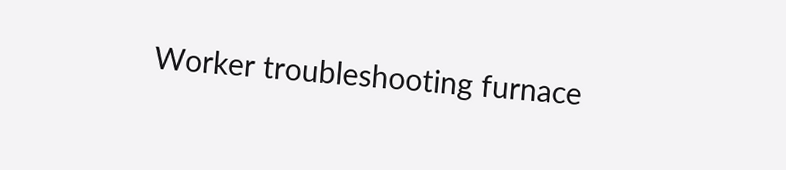Worker troubleshooting furnace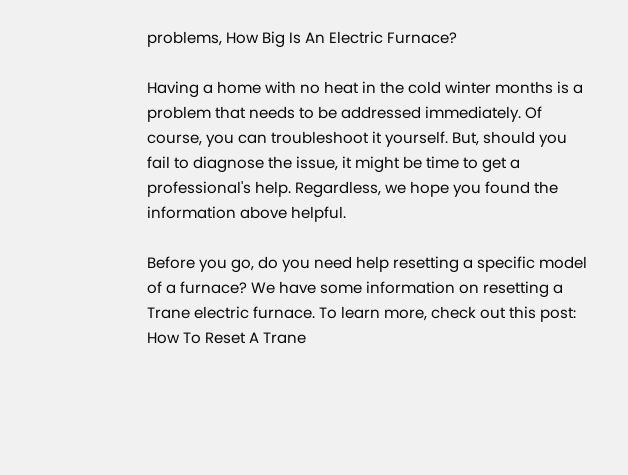problems, How Big Is An Electric Furnace?

Having a home with no heat in the cold winter months is a problem that needs to be addressed immediately. Of course, you can troubleshoot it yourself. But, should you fail to diagnose the issue, it might be time to get a professional's help. Regardless, we hope you found the information above helpful.

Before you go, do you need help resetting a specific model of a furnace? We have some information on resetting a Trane electric furnace. To learn more, check out this post: How To Reset A Trane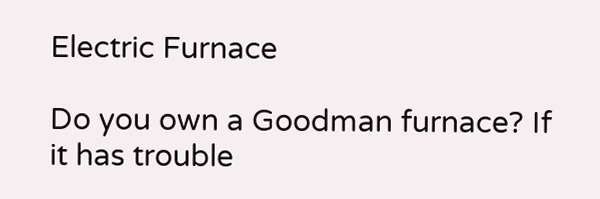Electric Furnace

Do you own a Goodman furnace? If it has trouble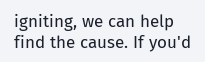igniting, we can help find the cause. If you'd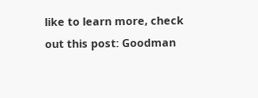like to learn more, check out this post: Goodman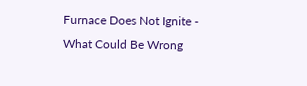Furnace Does Not Ignite - What Could Be Wrong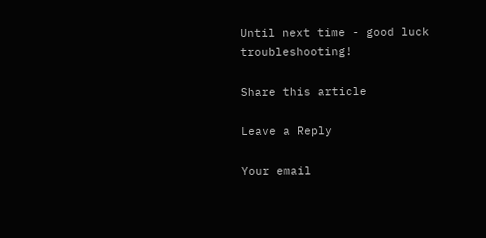Until next time - good luck troubleshooting!

Share this article

Leave a Reply

Your email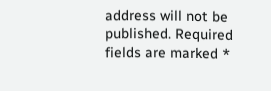address will not be published. Required fields are marked *